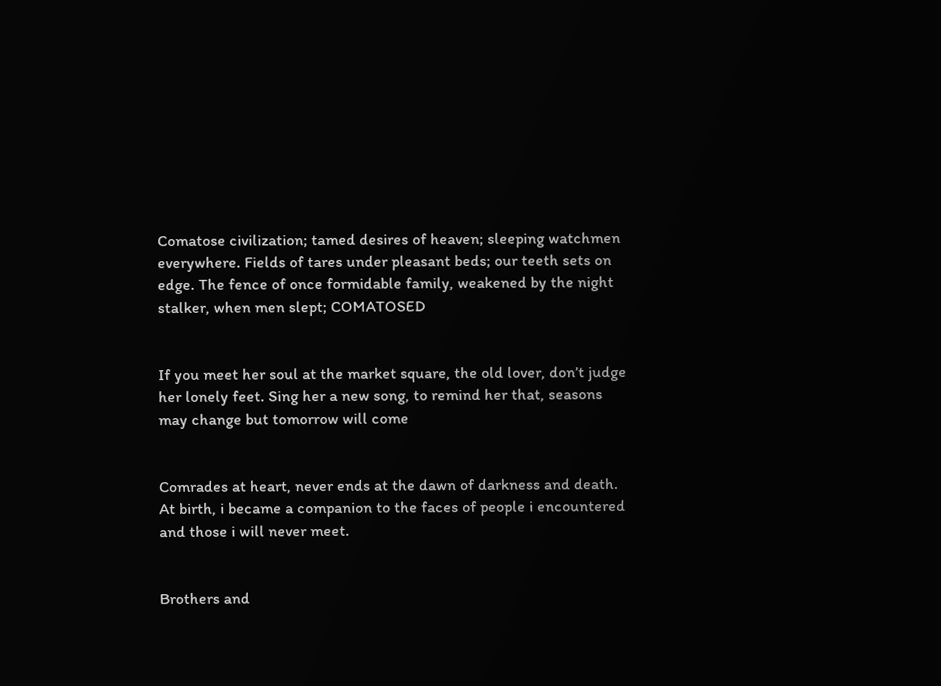Comatose civilization; tamed desires of heaven; sleeping watchmen everywhere. Fields of tares under pleasant beds; our teeth sets on edge. The fence of once formidable family, weakened by the night stalker, when men slept; COMATOSED


If you meet her soul at the market square, the old lover, don’t judge her lonely feet. Sing her a new song, to remind her that, seasons may change but tomorrow will come


Comrades at heart, never ends at the dawn of darkness and death. At birth, i became a companion to the faces of people i encountered and those i will never meet.


Brothers and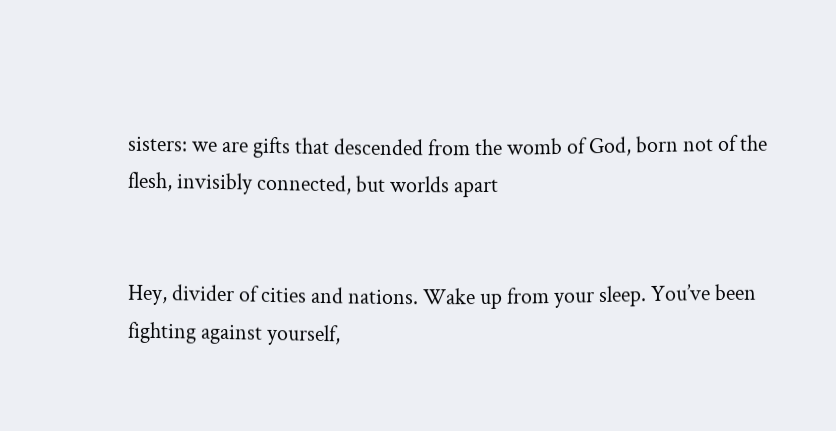sisters: we are gifts that descended from the womb of God, born not of the flesh, invisibly connected, but worlds apart


Hey, divider of cities and nations. Wake up from your sleep. You’ve been fighting against yourself,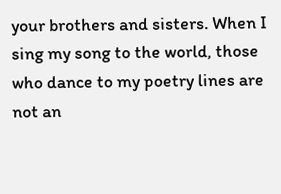your brothers and sisters. When I sing my song to the world, those who dance to my poetry lines are not an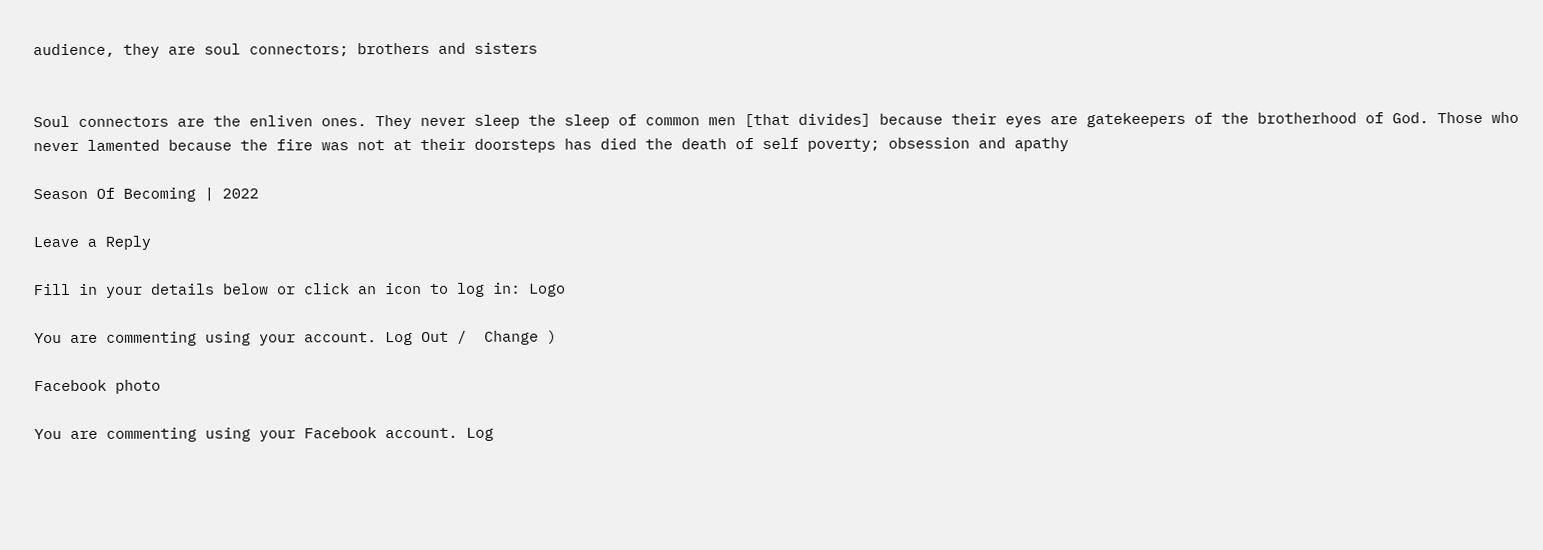audience, they are soul connectors; brothers and sisters


Soul connectors are the enliven ones. They never sleep the sleep of common men [that divides] because their eyes are gatekeepers of the brotherhood of God. Those who never lamented because the fire was not at their doorsteps has died the death of self poverty; obsession and apathy

Season Of Becoming | 2022

Leave a Reply

Fill in your details below or click an icon to log in: Logo

You are commenting using your account. Log Out /  Change )

Facebook photo

You are commenting using your Facebook account. Log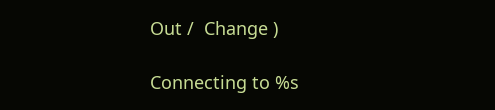Out /  Change )

Connecting to %s